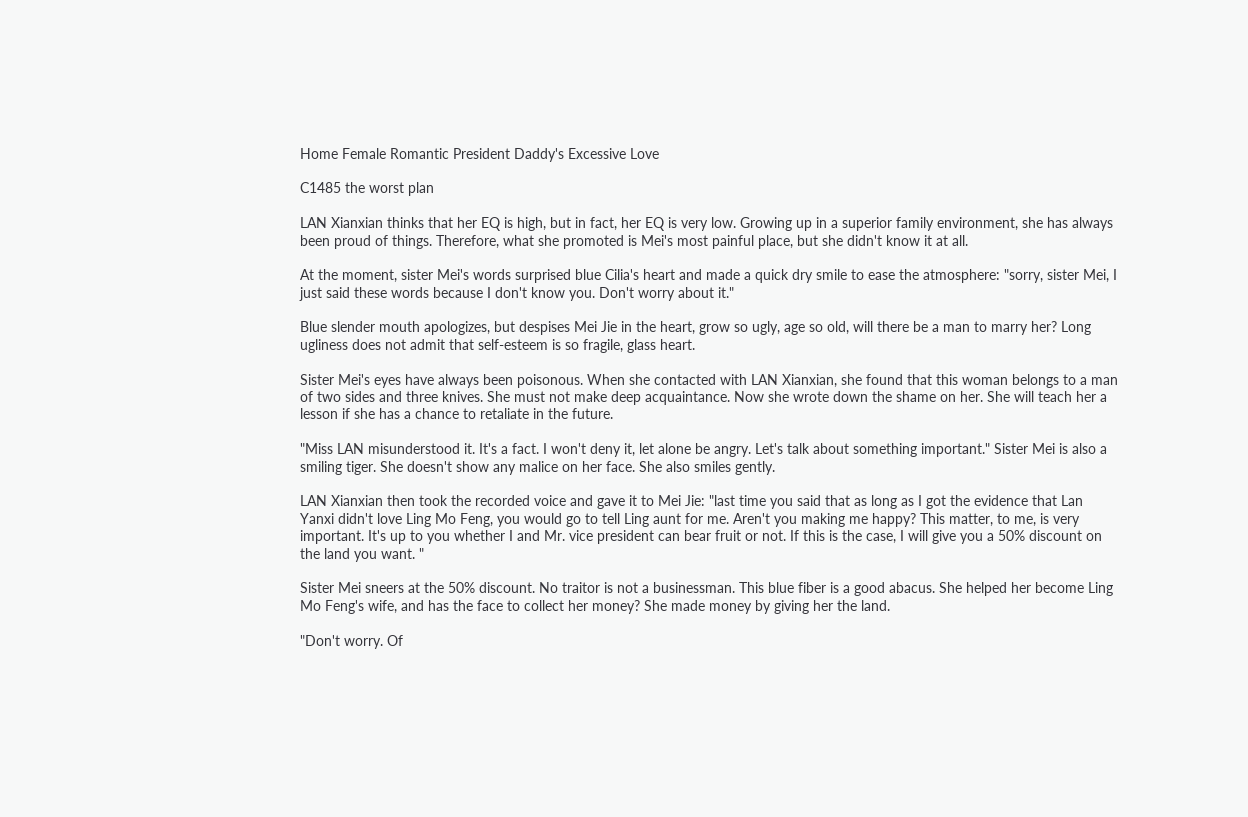Home Female Romantic President Daddy's Excessive Love

C1485 the worst plan

LAN Xianxian thinks that her EQ is high, but in fact, her EQ is very low. Growing up in a superior family environment, she has always been proud of things. Therefore, what she promoted is Mei's most painful place, but she didn't know it at all.

At the moment, sister Mei's words surprised blue Cilia's heart and made a quick dry smile to ease the atmosphere: "sorry, sister Mei, I just said these words because I don't know you. Don't worry about it."

Blue slender mouth apologizes, but despises Mei Jie in the heart, grow so ugly, age so old, will there be a man to marry her? Long ugliness does not admit that self-esteem is so fragile, glass heart.

Sister Mei's eyes have always been poisonous. When she contacted with LAN Xianxian, she found that this woman belongs to a man of two sides and three knives. She must not make deep acquaintance. Now she wrote down the shame on her. She will teach her a lesson if she has a chance to retaliate in the future.

"Miss LAN misunderstood it. It's a fact. I won't deny it, let alone be angry. Let's talk about something important." Sister Mei is also a smiling tiger. She doesn't show any malice on her face. She also smiles gently.

LAN Xianxian then took the recorded voice and gave it to Mei Jie: "last time you said that as long as I got the evidence that Lan Yanxi didn't love Ling Mo Feng, you would go to tell Ling aunt for me. Aren't you making me happy? This matter, to me, is very important. It's up to you whether I and Mr. vice president can bear fruit or not. If this is the case, I will give you a 50% discount on the land you want. "

Sister Mei sneers at the 50% discount. No traitor is not a businessman. This blue fiber is a good abacus. She helped her become Ling Mo Feng's wife, and has the face to collect her money? She made money by giving her the land.

"Don't worry. Of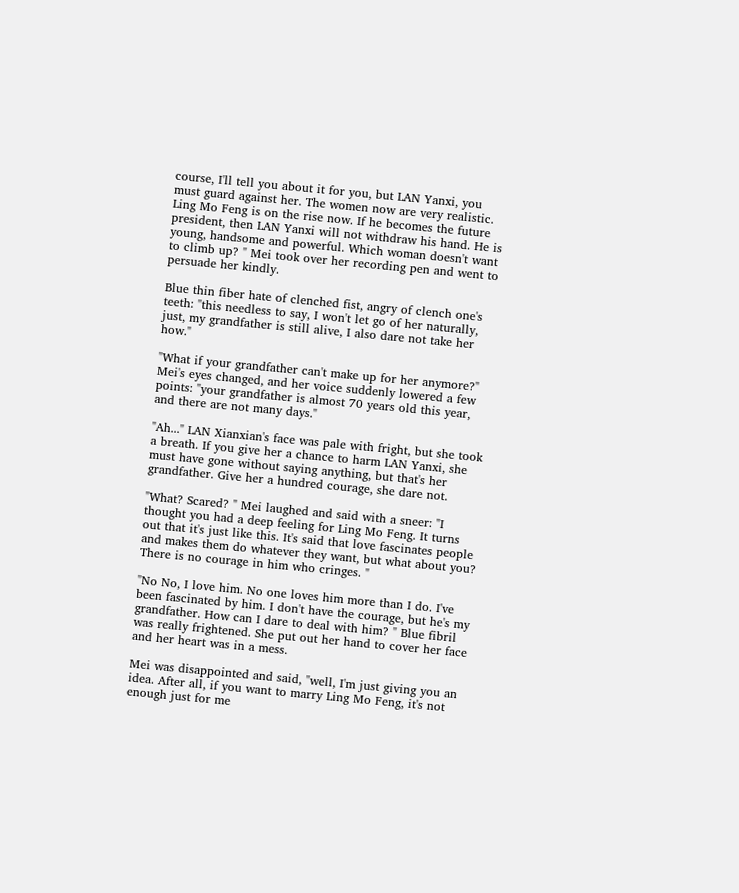course, I'll tell you about it for you, but LAN Yanxi, you must guard against her. The women now are very realistic. Ling Mo Feng is on the rise now. If he becomes the future president, then LAN Yanxi will not withdraw his hand. He is young, handsome and powerful. Which woman doesn't want to climb up? " Mei took over her recording pen and went to persuade her kindly.

Blue thin fiber hate of clenched fist, angry of clench one's teeth: "this needless to say, I won't let go of her naturally, just, my grandfather is still alive, I also dare not take her how."

"What if your grandfather can't make up for her anymore?" Mei's eyes changed, and her voice suddenly lowered a few points: "your grandfather is almost 70 years old this year, and there are not many days."

"Ah..." LAN Xianxian's face was pale with fright, but she took a breath. If you give her a chance to harm LAN Yanxi, she must have gone without saying anything, but that's her grandfather. Give her a hundred courage, she dare not.

"What? Scared? " Mei laughed and said with a sneer: "I thought you had a deep feeling for Ling Mo Feng. It turns out that it's just like this. It's said that love fascinates people and makes them do whatever they want, but what about you? There is no courage in him who cringes. "

"No No, I love him. No one loves him more than I do. I've been fascinated by him. I don't have the courage, but he's my grandfather. How can I dare to deal with him? " Blue fibril was really frightened. She put out her hand to cover her face and her heart was in a mess.

Mei was disappointed and said, "well, I'm just giving you an idea. After all, if you want to marry Ling Mo Feng, it's not enough just for me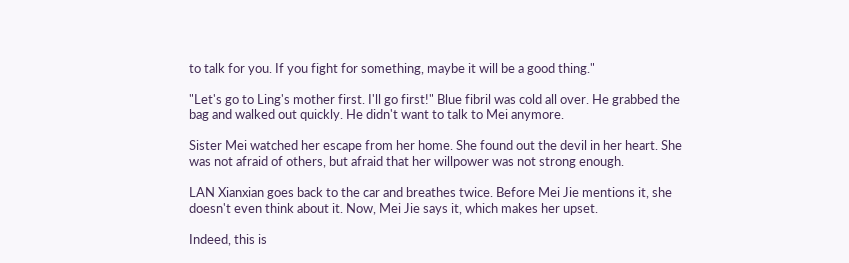to talk for you. If you fight for something, maybe it will be a good thing."

"Let's go to Ling's mother first. I'll go first!" Blue fibril was cold all over. He grabbed the bag and walked out quickly. He didn't want to talk to Mei anymore.

Sister Mei watched her escape from her home. She found out the devil in her heart. She was not afraid of others, but afraid that her willpower was not strong enough.

LAN Xianxian goes back to the car and breathes twice. Before Mei Jie mentions it, she doesn't even think about it. Now, Mei Jie says it, which makes her upset.

Indeed, this is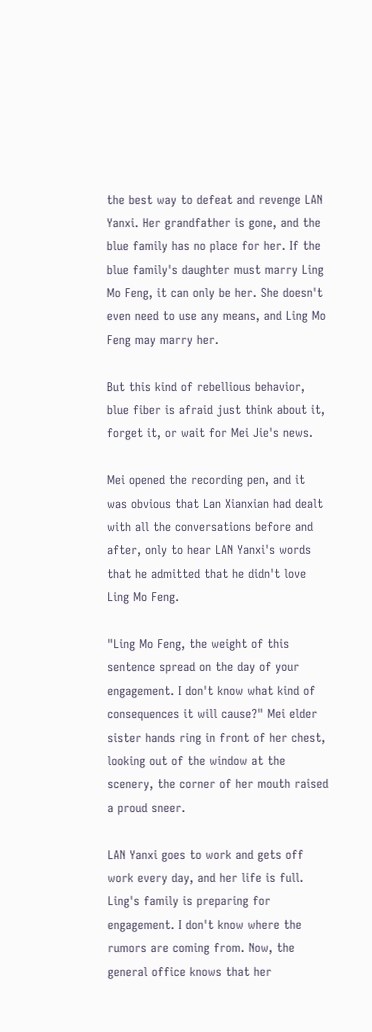the best way to defeat and revenge LAN Yanxi. Her grandfather is gone, and the blue family has no place for her. If the blue family's daughter must marry Ling Mo Feng, it can only be her. She doesn't even need to use any means, and Ling Mo Feng may marry her.

But this kind of rebellious behavior, blue fiber is afraid just think about it, forget it, or wait for Mei Jie's news.

Mei opened the recording pen, and it was obvious that Lan Xianxian had dealt with all the conversations before and after, only to hear LAN Yanxi's words that he admitted that he didn't love Ling Mo Feng.

"Ling Mo Feng, the weight of this sentence spread on the day of your engagement. I don't know what kind of consequences it will cause?" Mei elder sister hands ring in front of her chest, looking out of the window at the scenery, the corner of her mouth raised a proud sneer.

LAN Yanxi goes to work and gets off work every day, and her life is full. Ling's family is preparing for engagement. I don't know where the rumors are coming from. Now, the general office knows that her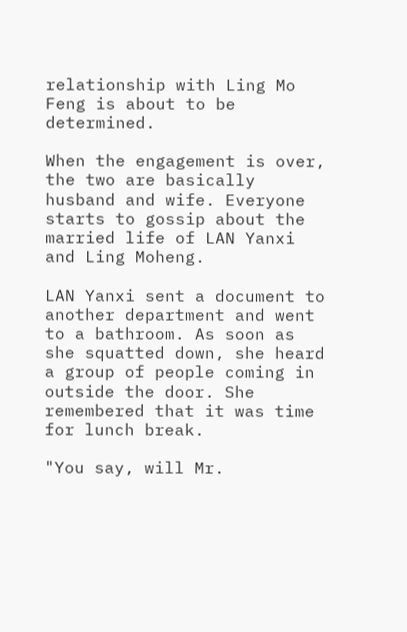relationship with Ling Mo Feng is about to be determined.

When the engagement is over, the two are basically husband and wife. Everyone starts to gossip about the married life of LAN Yanxi and Ling Moheng.

LAN Yanxi sent a document to another department and went to a bathroom. As soon as she squatted down, she heard a group of people coming in outside the door. She remembered that it was time for lunch break.

"You say, will Mr.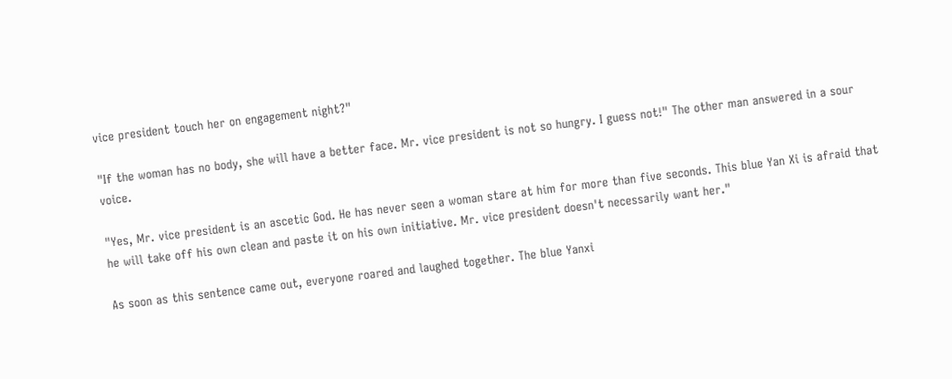vice president touch her on engagement night?"

"If the woman has no body, she will have a better face. Mr. vice president is not so hungry. I guess not!" The other man answered in a sour voice.

"Yes, Mr. vice president is an ascetic God. He has never seen a woman stare at him for more than five seconds. This blue Yan Xi is afraid that he will take off his own clean and paste it on his own initiative. Mr. vice president doesn't necessarily want her."

As soon as this sentence came out, everyone roared and laughed together. The blue Yanxi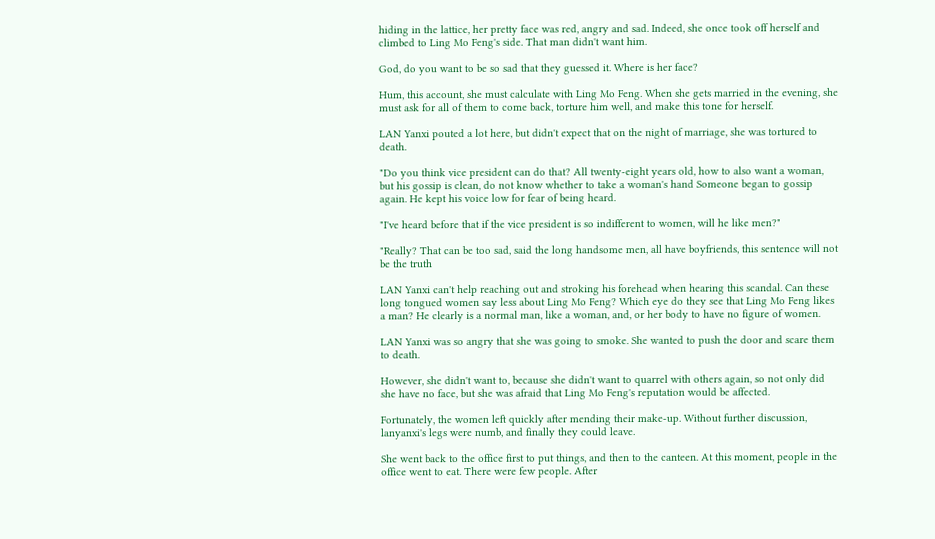hiding in the lattice, her pretty face was red, angry and sad. Indeed, she once took off herself and climbed to Ling Mo Feng's side. That man didn't want him.

God, do you want to be so sad that they guessed it. Where is her face?

Hum, this account, she must calculate with Ling Mo Feng. When she gets married in the evening, she must ask for all of them to come back, torture him well, and make this tone for herself.

LAN Yanxi pouted a lot here, but didn't expect that on the night of marriage, she was tortured to death.

"Do you think vice president can do that? All twenty-eight years old, how to also want a woman, but his gossip is clean, do not know whether to take a woman's hand Someone began to gossip again. He kept his voice low for fear of being heard.

"I've heard before that if the vice president is so indifferent to women, will he like men?"

"Really? That can be too sad, said the long handsome men, all have boyfriends, this sentence will not be the truth

LAN Yanxi can't help reaching out and stroking his forehead when hearing this scandal. Can these long tongued women say less about Ling Mo Feng? Which eye do they see that Ling Mo Feng likes a man? He clearly is a normal man, like a woman, and, or her body to have no figure of women.

LAN Yanxi was so angry that she was going to smoke. She wanted to push the door and scare them to death.

However, she didn't want to, because she didn't want to quarrel with others again, so not only did she have no face, but she was afraid that Ling Mo Feng's reputation would be affected.

Fortunately, the women left quickly after mending their make-up. Without further discussion, lanyanxi's legs were numb, and finally they could leave.

She went back to the office first to put things, and then to the canteen. At this moment, people in the office went to eat. There were few people. After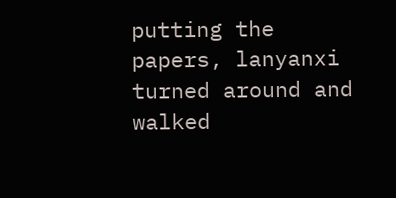putting the papers, lanyanxi turned around and walked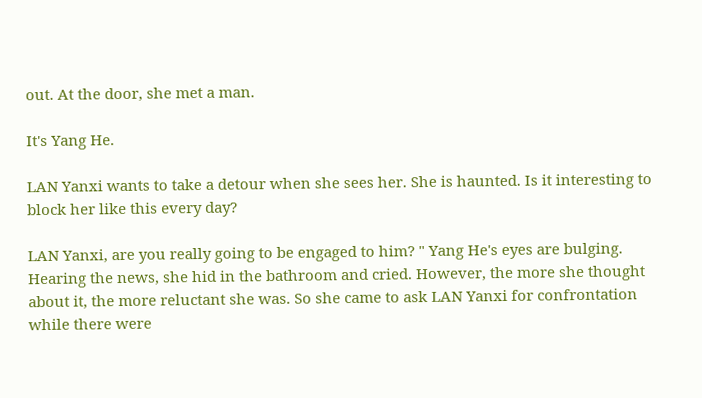out. At the door, she met a man.

It's Yang He.

LAN Yanxi wants to take a detour when she sees her. She is haunted. Is it interesting to block her like this every day?

LAN Yanxi, are you really going to be engaged to him? " Yang He's eyes are bulging. Hearing the news, she hid in the bathroom and cried. However, the more she thought about it, the more reluctant she was. So she came to ask LAN Yanxi for confrontation while there were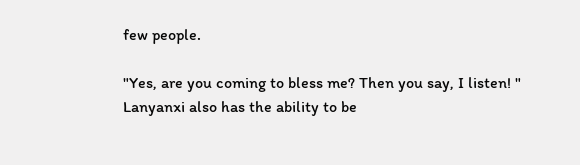few people.

"Yes, are you coming to bless me? Then you say, I listen! " Lanyanxi also has the ability to be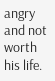angry and not worth his life.